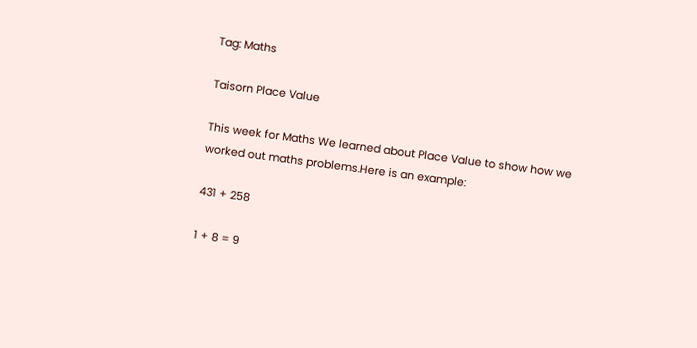Tag: Maths

Taisorn Place Value

This week for Maths We learned about Place Value to show how we worked out maths problems.Here is an example:

431 + 258

1 + 8 = 9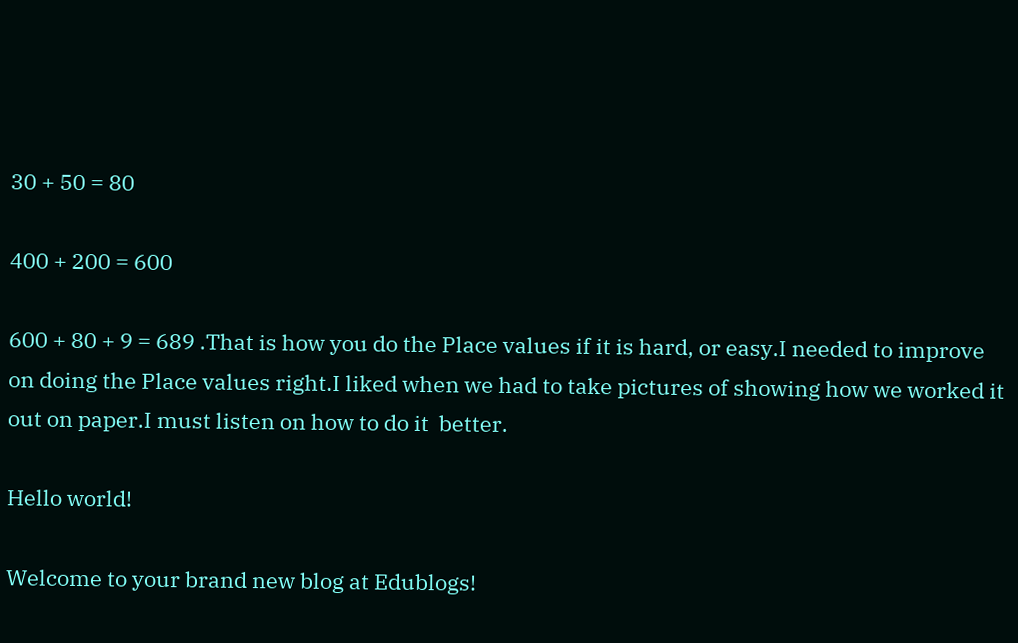30 + 50 = 80

400 + 200 = 600

600 + 80 + 9 = 689 .That is how you do the Place values if it is hard, or easy.I needed to improve on doing the Place values right.I liked when we had to take pictures of showing how we worked it out on paper.I must listen on how to do it  better.

Hello world!

Welcome to your brand new blog at Edublogs!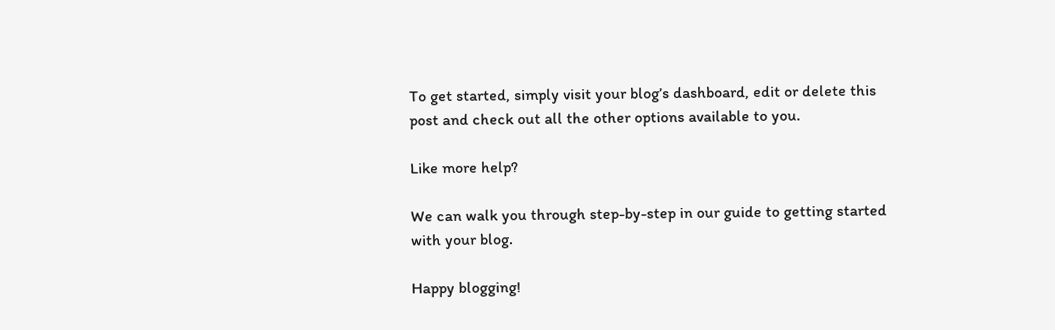To get started, simply visit your blog’s dashboard, edit or delete this post and check out all the other options available to you.

Like more help?

We can walk you through step-by-step in our guide to getting started with your blog.

Happy blogging!